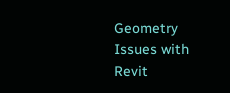Geometry Issues with Revit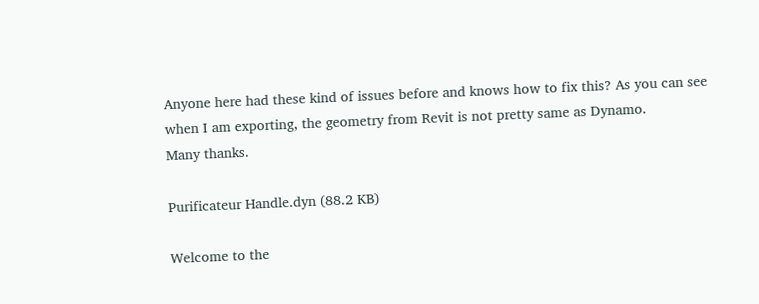Anyone here had these kind of issues before and knows how to fix this? As you can see when I am exporting, the geometry from Revit is not pretty same as Dynamo.
Many thanks.

Purificateur Handle.dyn (88.2 KB)

Welcome to the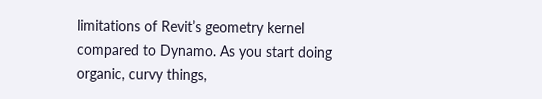limitations of Revit’s geometry kernel compared to Dynamo. As you start doing organic, curvy things,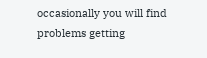occasionally you will find problems getting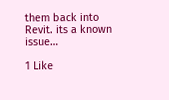them back into Revit. its a known issue…

1 Like